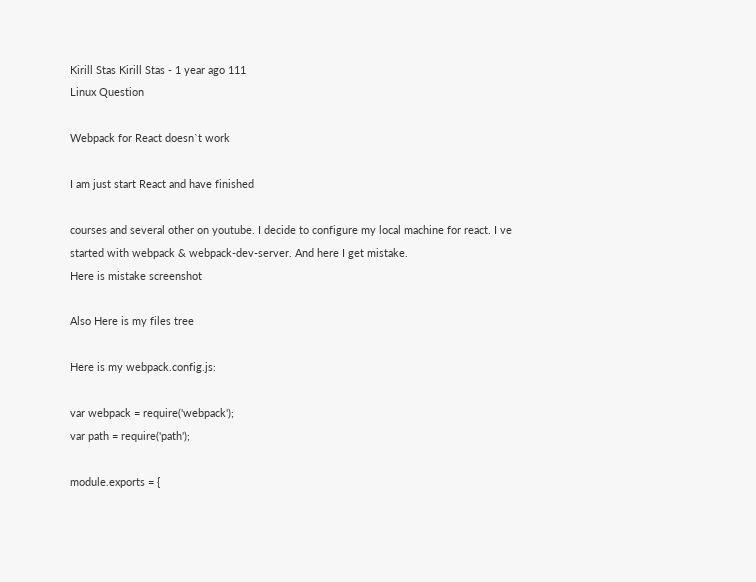Kirill Stas Kirill Stas - 1 year ago 111
Linux Question

Webpack for React doesn`t work

I am just start React and have finished

courses and several other on youtube. I decide to configure my local machine for react. I ve started with webpack & webpack-dev-server. And here I get mistake.
Here is mistake screenshot

Also Here is my files tree

Here is my webpack.config.js:

var webpack = require('webpack');
var path = require('path');

module.exports = {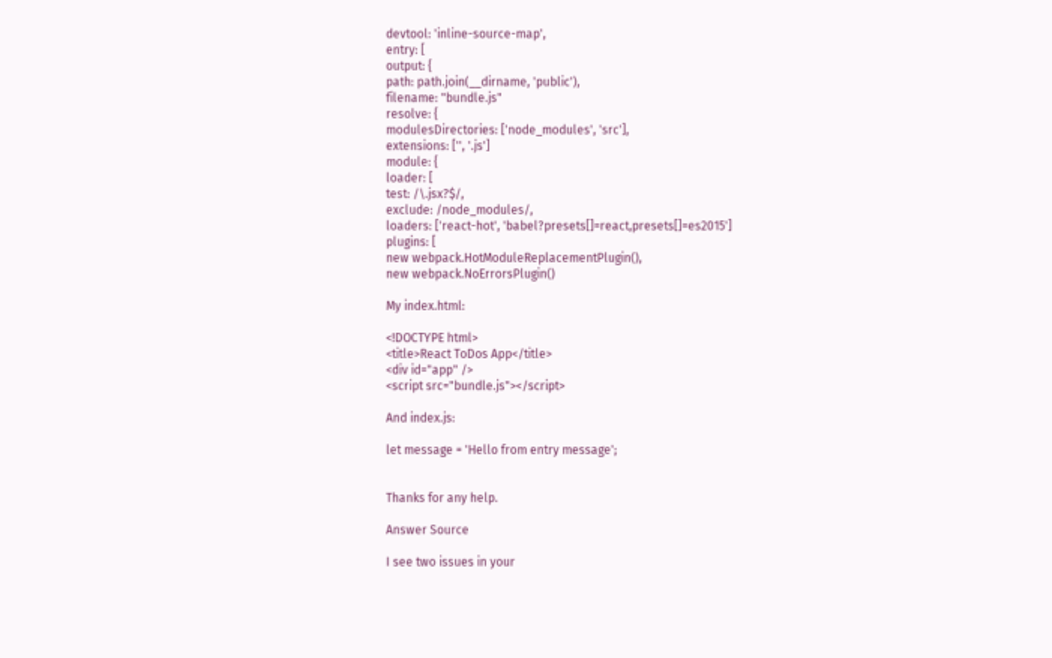devtool: 'inline-source-map',
entry: [
output: {
path: path.join(__dirname, 'public'),
filename: "bundle.js"
resolve: {
modulesDirectories: ['node_modules', 'src'],
extensions: ['', '.js']
module: {
loader: [
test: /\.jsx?$/,
exclude: /node_modules/,
loaders: ['react-hot', 'babel?presets[]=react,presets[]=es2015']
plugins: [
new webpack.HotModuleReplacementPlugin(),
new webpack.NoErrorsPlugin()

My index.html:

<!DOCTYPE html>
<title>React ToDos App</title>
<div id="app" />
<script src="bundle.js"></script>

And index.js:

let message = 'Hello from entry message';


Thanks for any help.

Answer Source

I see two issues in your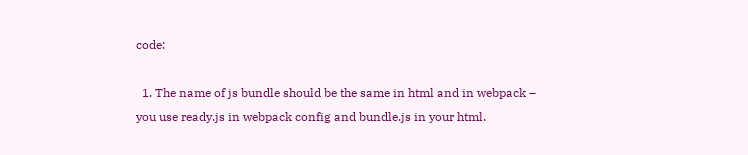code:

  1. The name of js bundle should be the same in html and in webpack – you use ready.js in webpack config and bundle.js in your html.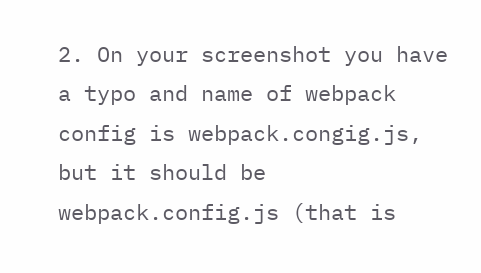2. On your screenshot you have a typo and name of webpack config is webpack.congig.js, but it should be webpack.config.js (that is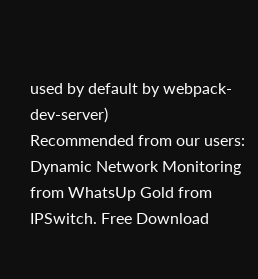used by default by webpack-dev-server)
Recommended from our users: Dynamic Network Monitoring from WhatsUp Gold from IPSwitch. Free Download